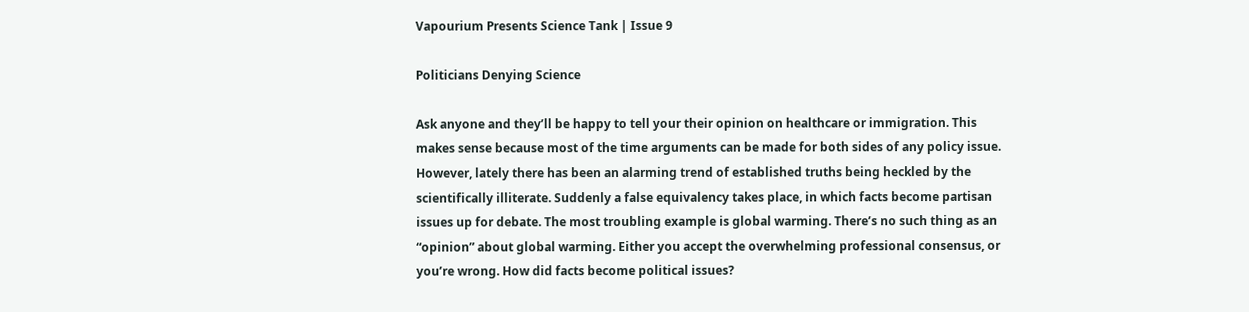Vapourium Presents Science Tank | Issue 9

Politicians Denying Science

Ask anyone and they’ll be happy to tell your their opinion on healthcare or immigration. This makes sense because most of the time arguments can be made for both sides of any policy issue. However, lately there has been an alarming trend of established truths being heckled by the scientifically illiterate. Suddenly a false equivalency takes place, in which facts become partisan issues up for debate. The most troubling example is global warming. There’s no such thing as an “opinion” about global warming. Either you accept the overwhelming professional consensus, or you’re wrong. How did facts become political issues?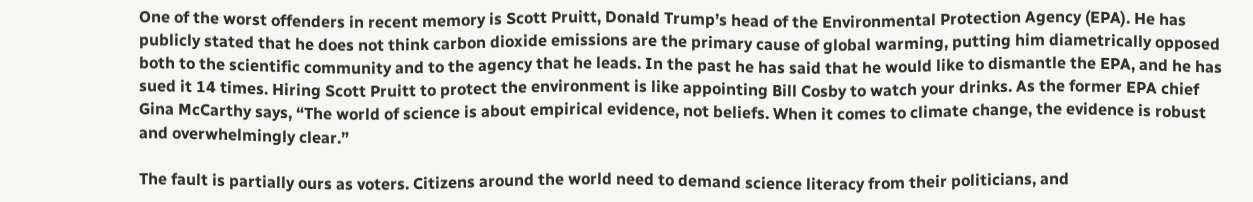One of the worst offenders in recent memory is Scott Pruitt, Donald Trump’s head of the Environmental Protection Agency (EPA). He has publicly stated that he does not think carbon dioxide emissions are the primary cause of global warming, putting him diametrically opposed both to the scientific community and to the agency that he leads. In the past he has said that he would like to dismantle the EPA, and he has sued it 14 times. Hiring Scott Pruitt to protect the environment is like appointing Bill Cosby to watch your drinks. As the former EPA chief Gina McCarthy says, “The world of science is about empirical evidence, not beliefs. When it comes to climate change, the evidence is robust and overwhelmingly clear.”

The fault is partially ours as voters. Citizens around the world need to demand science literacy from their politicians, and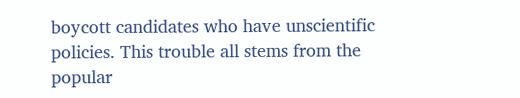boycott candidates who have unscientific policies. This trouble all stems from the popular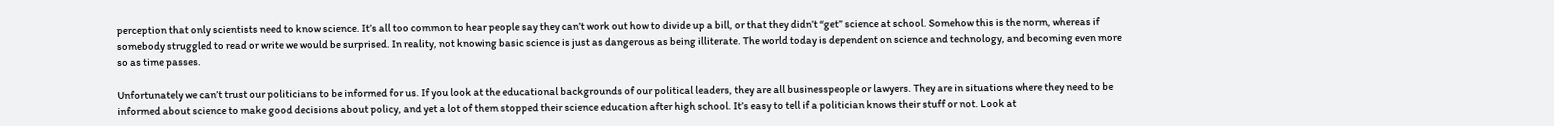perception that only scientists need to know science. It’s all too common to hear people say they can’t work out how to divide up a bill, or that they didn’t “get” science at school. Somehow this is the norm, whereas if somebody struggled to read or write we would be surprised. In reality, not knowing basic science is just as dangerous as being illiterate. The world today is dependent on science and technology, and becoming even more so as time passes.

Unfortunately we can’t trust our politicians to be informed for us. If you look at the educational backgrounds of our political leaders, they are all businesspeople or lawyers. They are in situations where they need to be informed about science to make good decisions about policy, and yet a lot of them stopped their science education after high school. It’s easy to tell if a politician knows their stuff or not. Look at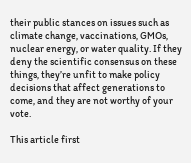their public stances on issues such as climate change, vaccinations, GMOs, nuclear energy, or water quality. If they deny the scientific consensus on these things, they’re unfit to make policy decisions that affect generations to come, and they are not worthy of your vote.

This article first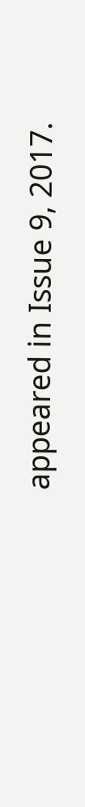appeared in Issue 9, 2017.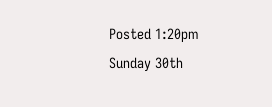Posted 1:20pm Sunday 30th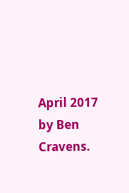April 2017 by Ben Cravens.